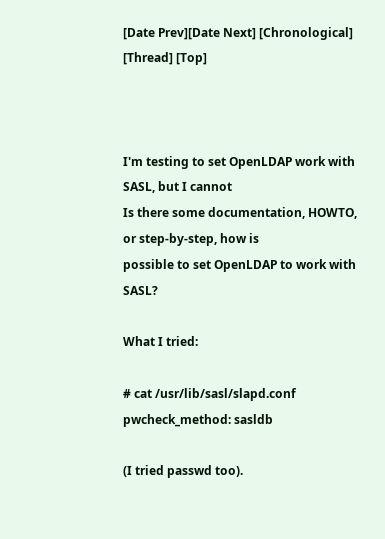[Date Prev][Date Next] [Chronological] [Thread] [Top]



I'm testing to set OpenLDAP work with SASL, but I cannot
Is there some documentation, HOWTO, or step-by-step, how is
possible to set OpenLDAP to work with SASL?

What I tried:

# cat /usr/lib/sasl/slapd.conf
pwcheck_method: sasldb

(I tried passwd too).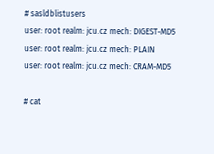# sasldblistusers
user: root realm: jcu.cz mech: DIGEST-MD5
user: root realm: jcu.cz mech: PLAIN
user: root realm: jcu.cz mech: CRAM-MD5

# cat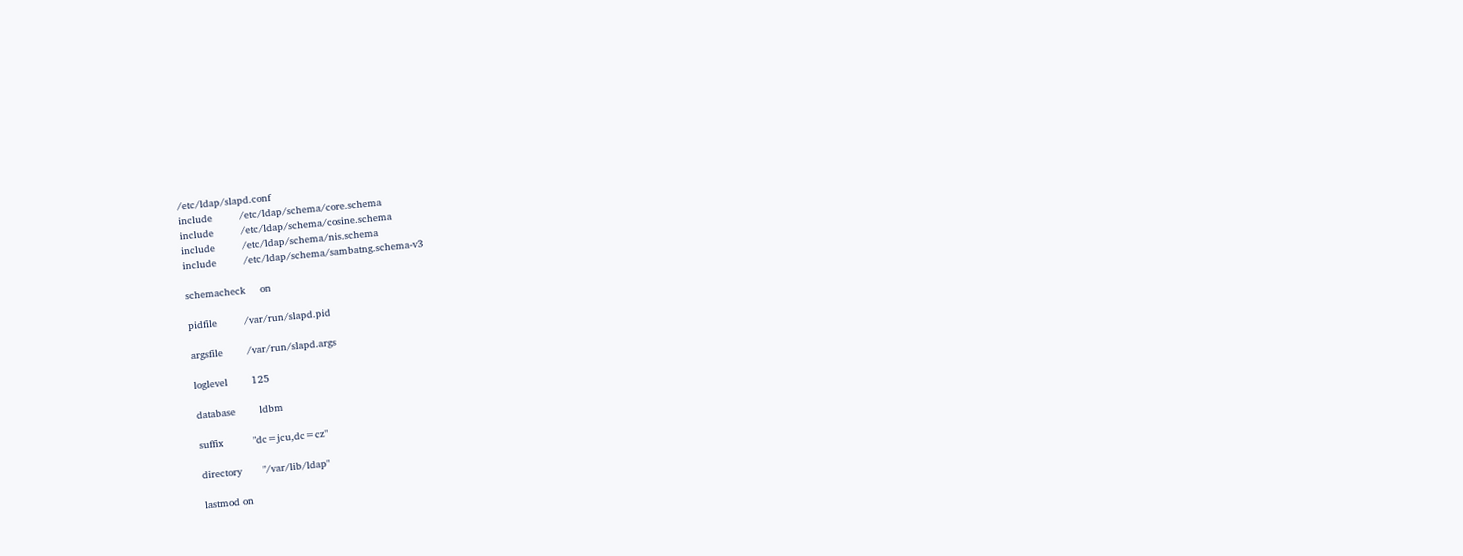/etc/ldap/slapd.conf
include         /etc/ldap/schema/core.schema
include         /etc/ldap/schema/cosine.schema
include         /etc/ldap/schema/nis.schema
include         /etc/ldap/schema/sambatng.schema-v3

schemacheck     on

pidfile         /var/run/slapd.pid

argsfile        /var/run/slapd.args

loglevel        125

database        ldbm

suffix          "dc=jcu,dc=cz"

directory       "/var/lib/ldap"

lastmod on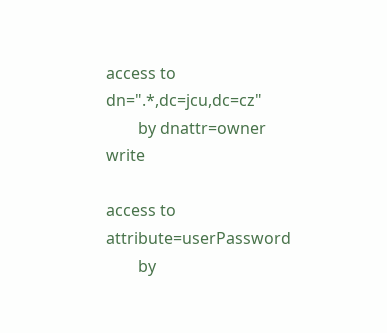access to dn=".*,dc=jcu,dc=cz"
        by dnattr=owner write

access to attribute=userPassword
        by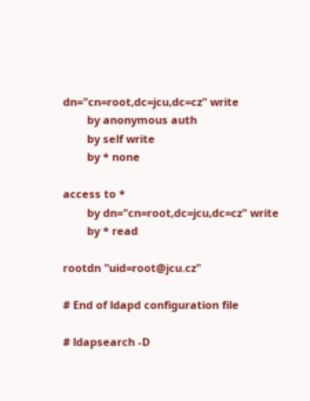dn="cn=root,dc=jcu,dc=cz" write
        by anonymous auth
        by self write
        by * none

access to *
        by dn="cn=root,dc=jcu,dc=cz" write
        by * read

rootdn "uid=root@jcu.cz"

# End of ldapd configuration file

# ldapsearch -D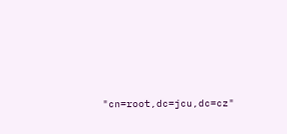"cn=root,dc=jcu,dc=cz"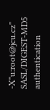-X"u:root@jcu.cz"
SASL/DIGEST-MD5 authentication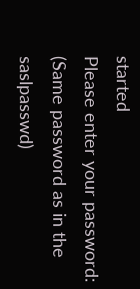started
Please enter your password: (Same password as in the saslpasswd)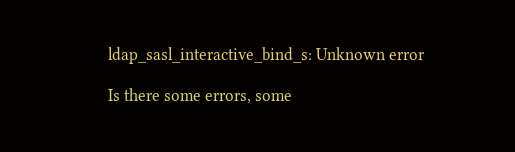ldap_sasl_interactive_bind_s: Unknown error

Is there some errors, some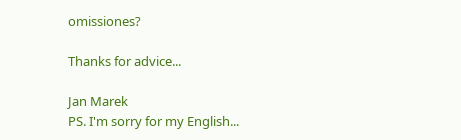omissiones?

Thanks for advice...

Jan Marek
PS. I'm sorry for my English...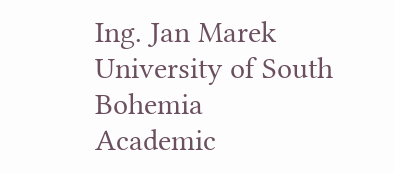Ing. Jan Marek
University of South Bohemia
Academic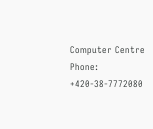Computer Centre
Phone: +420-38-7772080